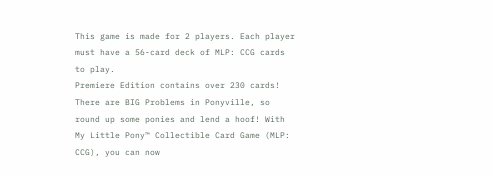This game is made for 2 players. Each player must have a 56-card deck of MLP: CCG cards to play.
Premiere Edition contains over 230 cards!
There are BIG Problems in Ponyville, so round up some ponies and lend a hoof! With My Little Pony™ Collectible Card Game (MLP: CCG), you can now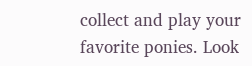collect and play your favorite ponies. Look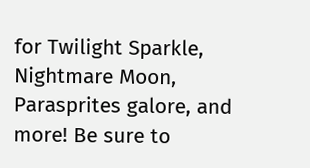for Twilight Sparkle, Nightmare Moon, Parasprites galore, and more! Be sure to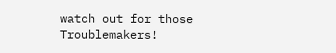watch out for those Troublemakers!